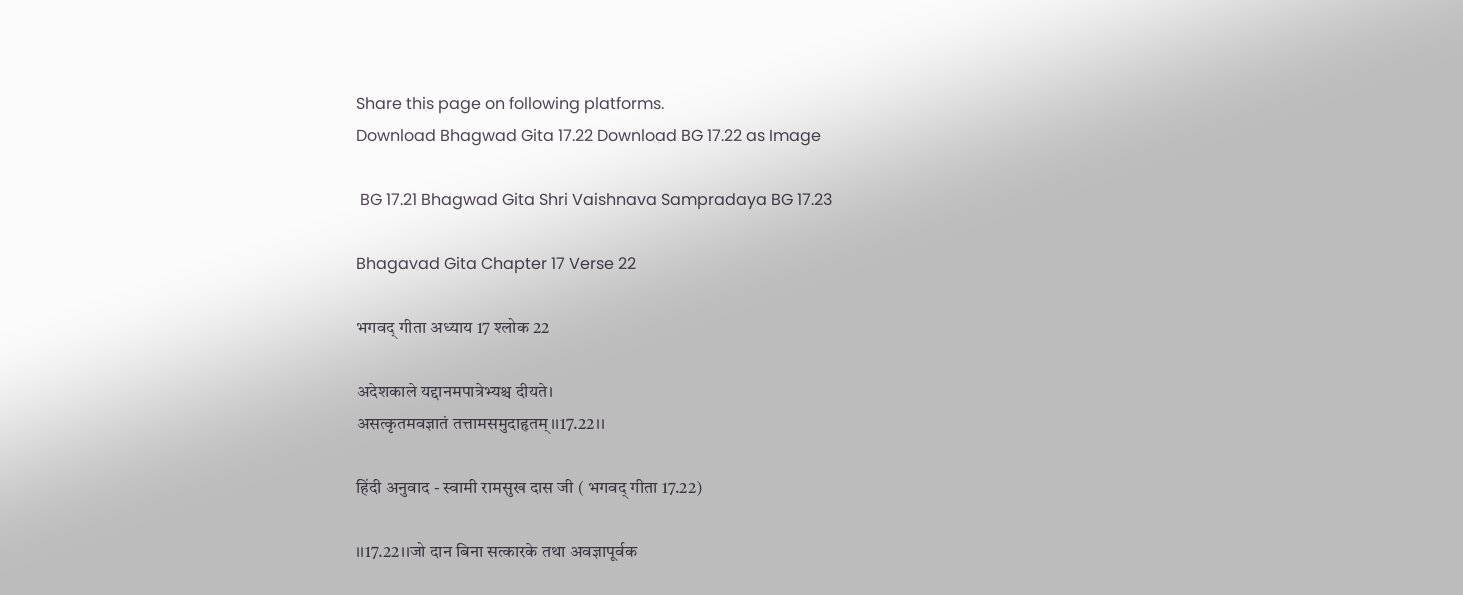Share this page on following platforms.
Download Bhagwad Gita 17.22 Download BG 17.22 as Image

 BG 17.21 Bhagwad Gita Shri Vaishnava Sampradaya BG 17.23

Bhagavad Gita Chapter 17 Verse 22

भगवद् गीता अध्याय 17 श्लोक 22

अदेशकाले यद्दानमपात्रेभ्यश्च दीयते।
असत्कृतमवज्ञातं तत्तामसमुदाहृतम्।।17.22।।

हिंदी अनुवाद - स्वामी रामसुख दास जी ( भगवद् गीता 17.22)

।।17.22।।जो दान बिना सत्कारके तथा अवज्ञापूर्वक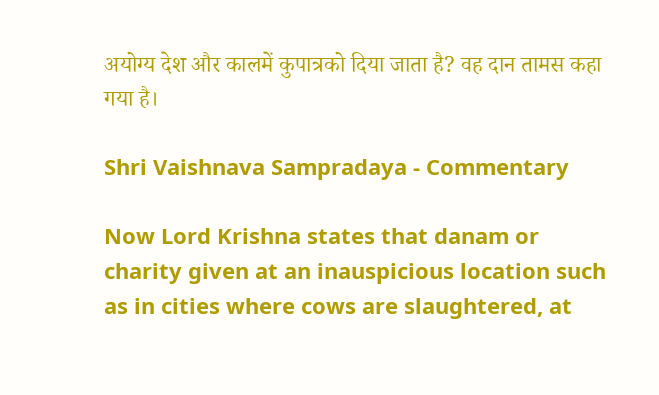अयोग्य देश और कालमें कुपात्रको दिया जाता है? वह दान तामस कहा गया है।

Shri Vaishnava Sampradaya - Commentary

Now Lord Krishna states that danam or charity given at an inauspicious location such as in cities where cows are slaughtered, at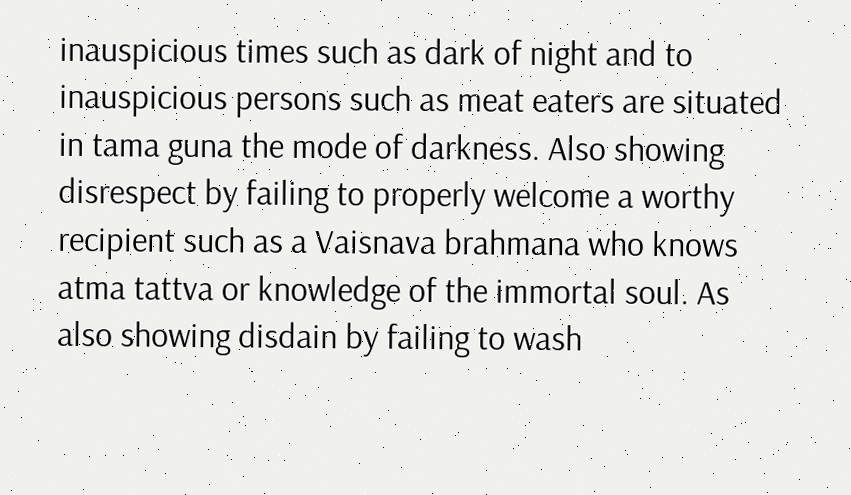inauspicious times such as dark of night and to inauspicious persons such as meat eaters are situated in tama guna the mode of darkness. Also showing disrespect by failing to properly welcome a worthy recipient such as a Vaisnava brahmana who knows atma tattva or knowledge of the immortal soul. As also showing disdain by failing to wash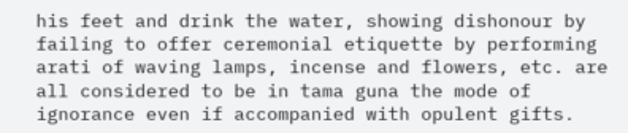his feet and drink the water, showing dishonour by failing to offer ceremonial etiquette by performing arati of waving lamps, incense and flowers, etc. are all considered to be in tama guna the mode of ignorance even if accompanied with opulent gifts.